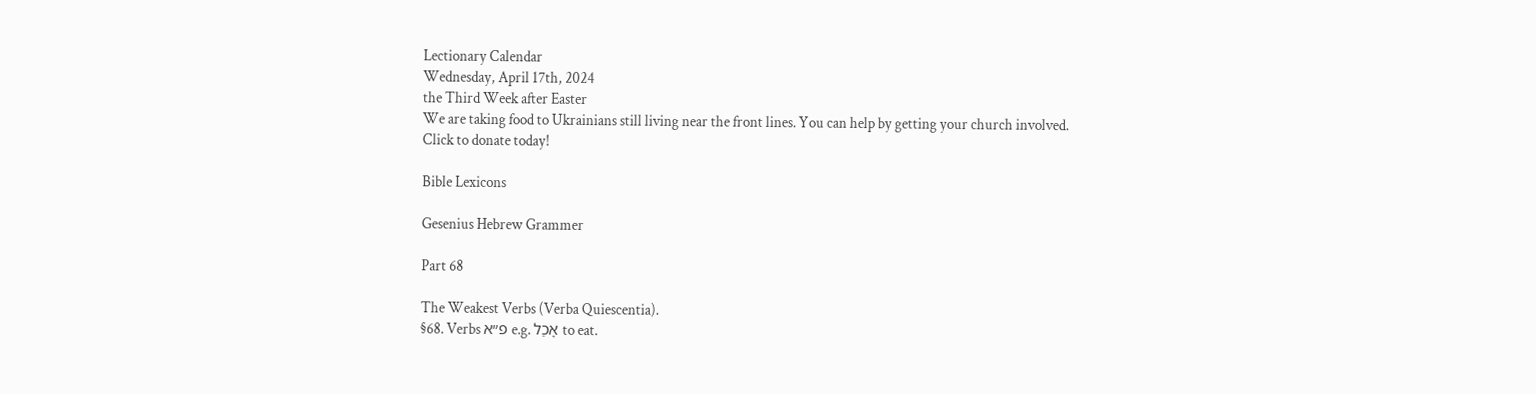Lectionary Calendar
Wednesday, April 17th, 2024
the Third Week after Easter
We are taking food to Ukrainians still living near the front lines. You can help by getting your church involved.
Click to donate today!

Bible Lexicons

Gesenius Hebrew Grammer

Part 68

The Weakest Verbs (Verba Quiescentia).
§68. Verbs פ״א e.g. אָכַל to eat.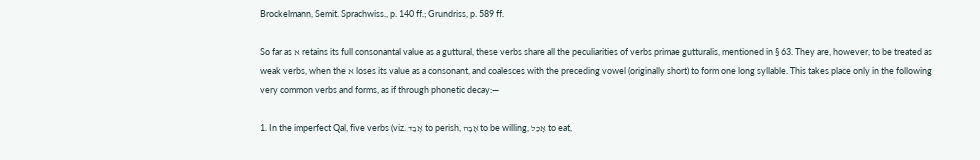Brockelmann, Semit. Sprachwiss., p. 140 ff.; Grundriss, p. 589 ff.

So far as א retains its full consonantal value as a guttural, these verbs share all the peculiarities of verbs primae gutturalis, mentioned in § 63. They are, however, to be treated as weak verbs, when the א loses its value as a consonant, and coalesces with the preceding vowel (originally short) to form one long syllable. This takes place only in the following very common verbs and forms, as if through phonetic decay:—

1. In the imperfect Qal, five verbs (viz. אָבַד to perish, אָבָה to be willing, אָכַל to eat,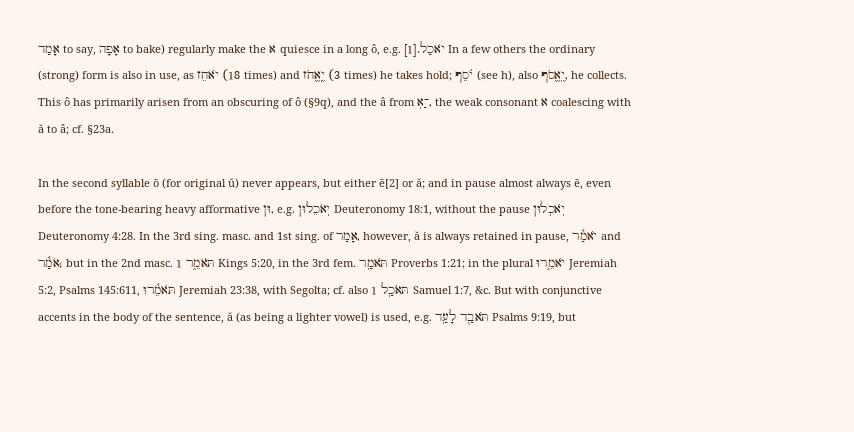אָמַד to say, אָפָה to bake) regularly make the א quiesce in a long ô, e.g. יֹאכַל.[1] In a few others the ordinary (strong) form is also in use, as יֹאחֵז (18 times) and יֶֽאֱחֹז (3 times) he takes hold; יׄסֵף (see h), also יֶֽאֱסֹף, he collects. This ô has primarily arisen from an obscuring of ô (§9q), and the â from ־ַאְ, the weak consonant א coalescing with ă to â; cf. §23a.

In the second syllable ō (for original ŭ) never appears, but either ē[2] or ă; and in pause almost always ē, even before the tone-bearing heavy afformative וּן, e.g. יֽאֹכֵלוּן Deuteronomy 18:1, without the pause יֹֽאכְלוּן Deuteronomy 4:28. In the 3rd sing. masc. and 1st sing. of אָמַר, however, ă is always retained in pause, יֹאמַ֫ר and אֹמַ֫ר; but in the 2nd masc. תֹּאמֵ֑ר 1 Kings 5:20, in the 3rd fem. תֹּאמַֽר Proverbs 1:21; in the plural יֹאמֵ֑רוּ Jeremiah 5:2, Psalms 145:611, תֹּאמֵ֫רוּ Jeremiah 23:38, with Segolta; cf. also תּאֹכַֽל 1 Samuel 1:7, &c. But with conjunctive accents in the body of the sentence, ă (as being a lighter vowel) is used, e.g. תֹּאבַ֖ד לָעַֽד Psalms 9:19, but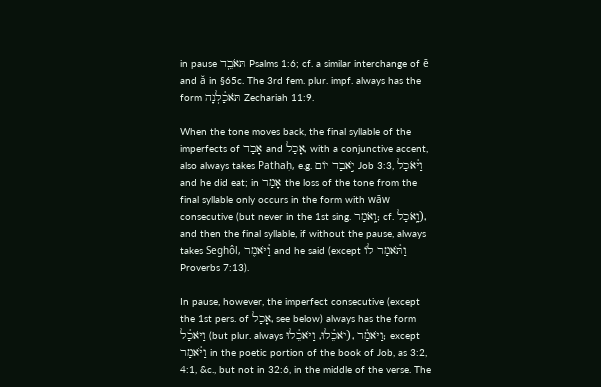in pause תּאֹבֵֽד Psalms 1:6; cf. a similar interchange of ē and ă in §65c. The 3rd fem. plur. impf. always has the form תֹּאכַ֫לְנָה Zechariah 11:9.

When the tone moves back, the final syllable of the imperfects of אָבַד and אָכַל, with a conjunctive accent, also always takes Pathaḥ, e.g. יֹ֣אבַד יוֹם Job 3:3, וַיּ֫אֹכַל and he did eat; in אָמַר the loss of the tone from the final syllable only occurs in the form with wāw consecutive (but never in the 1st sing. וָֽאֹמַר; cf. וָֽאֹכַל), and then the final syllable, if without the pause, always takes Seghôl, וַ֫יֹּאמֶר and he said (except וַתֹּ֫אמַר לוֹ Proverbs 7:13).

In pause, however, the imperfect consecutive (except the 1st pers. of אָכַל, see below) always has the form וַיֹּאכַ֫ל (but plur. always יֹאכֵ֫לוּ, וַיֹּאכֵ֫לוּ), וַיֹּאמַ֫ר; except וַיֹּ֫אמַר in the poetic portion of the book of Job, as 3:2, 4:1, &c., but not in 32:6, in the middle of the verse. The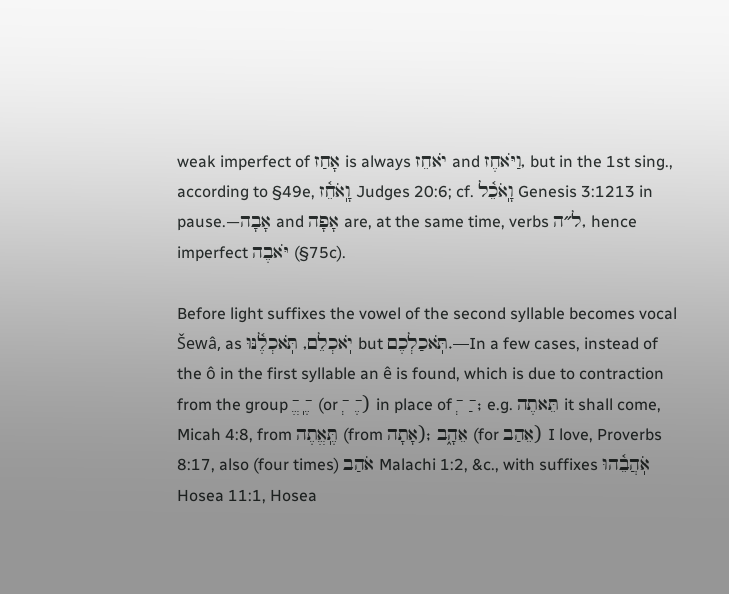weak imperfect of אָחַז is always יֹאחֵז and וַיֹּאחֶז, but in the 1st sing., according to §49e, וָֽאֹחֵ֫ז Judges 20:6; cf. וָֽאֹכֵ֫ל Genesis 3:1213 in pause.—אָבָה and אָפָה are, at the same time, verbs ל״ה, hence imperfect יֹּאבֶה (§75c).

Before light suffixes the vowel of the second syllable becomes vocal Šewâ, as יֹֽאכְלֵם, תֹּֽאכְלֶ֫נּוּ but תֹּֽאכַלְכֶם.—In a few cases, instead of the ô in the first syllable an ê is found, which is due to contraction from the group ־ֶֽ ־ֱ (or ־ֶ ־ְ) in place of ־ַ ־ְ; e.g. תֵּאתֶה it shall come, Micah 4:8, from תֶּֽאֱתֶה (from אָתָה); אֵהָ֑ב (for אֵהַב) I love, Proverbs 8:17, also (four times) אֹהַב Malachi 1:2, &c., with suffixes אֹֽהֲבֵ֫הוּ Hosea 11:1, Hosea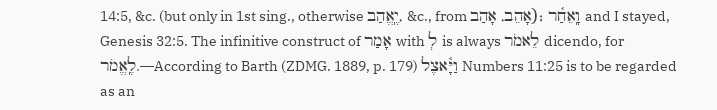14:5, &c. (but only in 1st sing., otherwise יֶֽאֱהַב, &c., from אָהֵב, אָהַב); וָֽאֵחַ֫ר and I stayed, Genesis 32:5. The infinitive construct of אָמַר with לְ is always לֵאמֹר dicendo, for לֶֽאֱמֹר.—According to Barth (ZDMG. 1889, p. 179) וַיָּ֫אצֶל Numbers 11:25 is to be regarded as an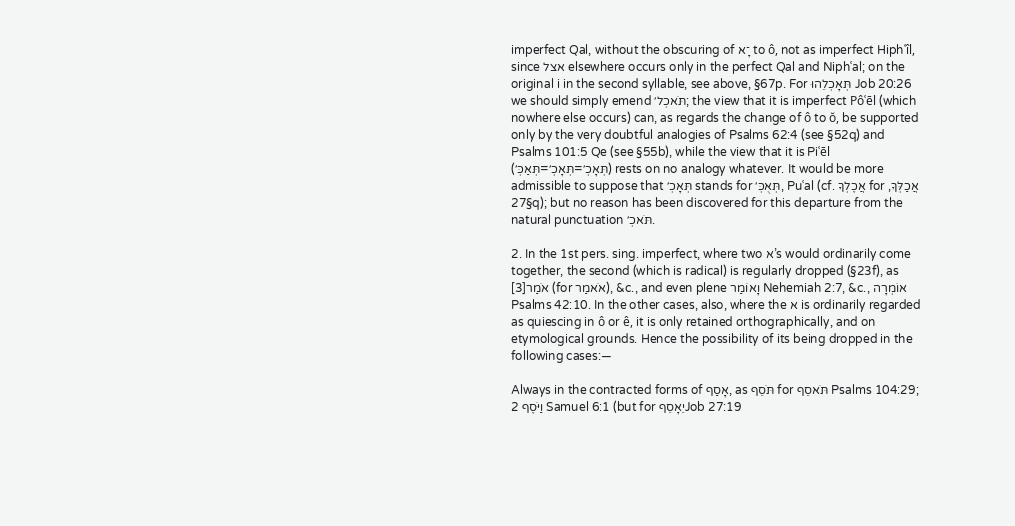imperfect Qal, without the obscuring of ־ָא to ô, not as imperfect Hiphʿîl, since אצל elsewhere occurs only in the perfect Qal and Niphʿal; on the original i in the second syllable, see above, §67p. For תְּאָכְלֵהוּ Job 20:26 we should simply emend תֹּאכְל׳; the view that it is imperfect Pôʿēl (which nowhere else occurs) can, as regards the change of ô to ŏ, be supported only by the very doubtful analogies of Psalms 62:4 (see §52q) and Psalms 101:5 Qe (see §55b), while the view that it is Piʿēl (תְּאָכְ׳=תְּאָכְ׳=תְּאַכְּ׳) rests on no analogy whatever. It would be more admissible to suppose that תְּאָכְ׳ stands for תְּאֻכְּ׳, Puʿal (cf. אֲכֶלְךָ for אֲכַלְּךָ, §27q); but no reason has been discovered for this departure from the natural punctuation תֹּאכְ׳.

2. In the 1st pers. sing. imperfect, where two א’s would ordinarily come together, the second (which is radical) is regularly dropped (§23f), as אֹמַר[3] (for אֹאמַר), &c., and even plene וָאוֹמַר Nehemiah 2:7, &c., אוֹמְרָה Psalms 42:10. In the other cases, also, where the א is ordinarily regarded as quiescing in ô or ê, it is only retained orthographically, and on etymological grounds. Hence the possibility of its being dropped in the following cases:—

Always in the contracted forms of אָסַף, as תֹּסֵף for תֹּאסֵף Psalms 104:29; וַיֹּסֶף 2 Samuel 6:1 (but for יֵאָסֵףJob 27:19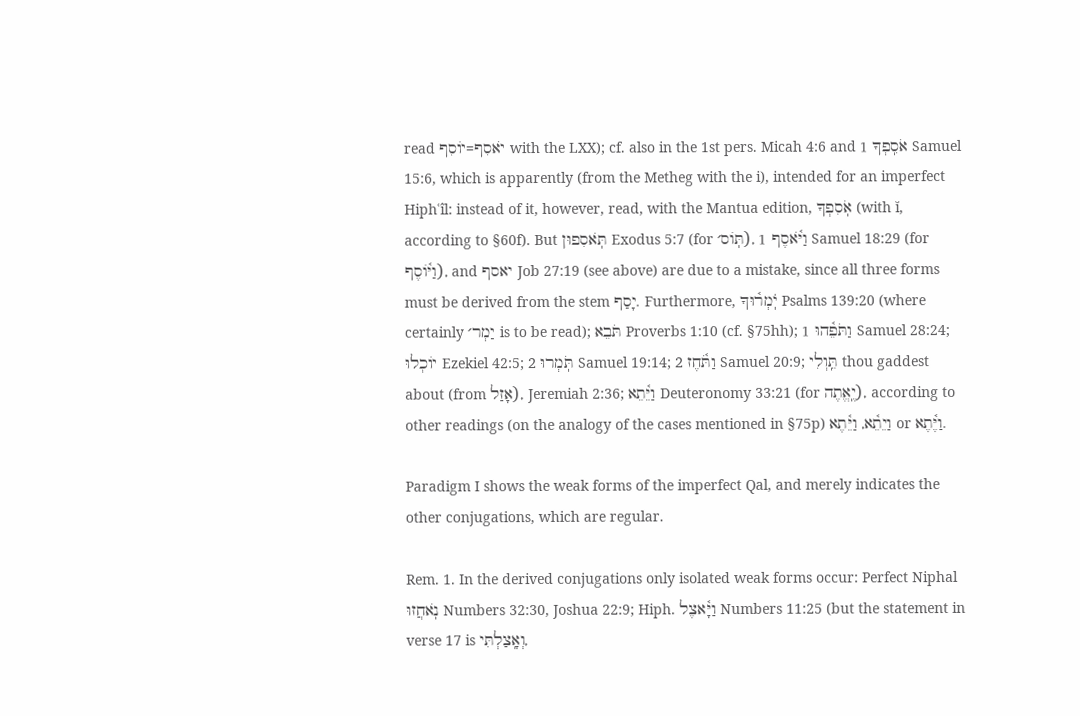read יֹאסִף=יוֹסִף with the LXX); cf. also in the 1st pers. Micah 4:6 and אֹסִֽפְךָ 1 Samuel 15:6, which is apparently (from the Metheg with the i), intended for an imperfect Hiphʿîl: instead of it, however, read, with the Mantua edition, אֹֽסִפְךָ (with ĭ, according to §60f). But תֹּֽאסִפוּן Exodus 5:7 (for תּֽוֹס׳), וַיֹּ֫אסֶף 1 Samuel 18:29 (for וַיּ֫וֹסֶף), and יאסף Job 27:19 (see above) are due to a mistake, since all three forms must be derived from the stem יָסַף. Furthermore, יֽׄמְר֫וּךָ Psalms 139:20 (where certainly יַמְר׳ is to be read); תֹּבֵא Proverbs 1:10 (cf. §75hh); וַתֹּפֵ֫הוּ 1 Samuel 28:24; יוֹכְלוּ Ezekiel 42:5; תֹּֽמְרוּ 2 Samuel 19:14; וַתֹּ֫חֶז 2 Samuel 20:9; תֵּֽוְלִי thou gaddest about (from אָזַל), Jeremiah 2:36; וַיֵּ֫תֵא Deuteronomy 33:21 (for יֶֽאֱתֶה), according to other readings (on the analogy of the cases mentioned in §75p) וַיֵתֵ֫א, וַיֵּ֫תֶא or וַיֶּ֫תֶא.

Paradigm I shows the weak forms of the imperfect Qal, and merely indicates the other conjugations, which are regular.

Rem. 1. In the derived conjugations only isolated weak forms occur: Perfect Niphal נֹֽאחֲזוּ Numbers 32:30, Joshua 22:9; Hiph. וַיָּ֫אצֶל Numbers 11:25 (but the statement in verse 17 is וְאָֽצַלְתִּי,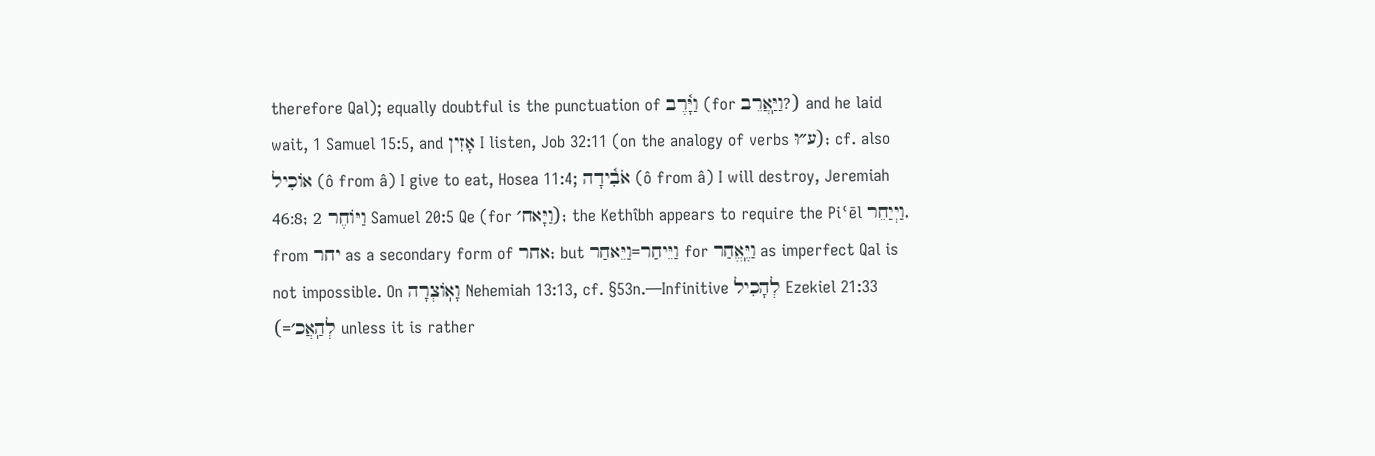therefore Qal); equally doubtful is the punctuation of וַיָּ֫רֶב (for וַיַּֽאֲרֵב?) and he laid wait, 1 Samuel 15:5, and אָזִין I listen, Job 32:11 (on the analogy of verbs ע״וּ); cf. also אוֹכִיל (ô from â) I give to eat, Hosea 11:4; אֹבִ֫ידָה (ô from â) I will destroy, Jeremiah 46:8; וַיּוֹחֶר 2 Samuel 20:5 Qe (for וַיָּאח׳); the Kethîbh appears to require the Piʿēl וַיְיַחֵר, from יחר as a secondary form of אחר; but וַיֵּיחַר=וַיֵּאחַר for וַיֶּֽאֱחַר as imperfect Qal is not impossible. On וָאֽוֹצְרָה Nehemiah 13:13, cf. §53n.—Infinitive לְהָכִיל Ezekiel 21:33 (=לְהַֽאֲכ׳ unless it is rather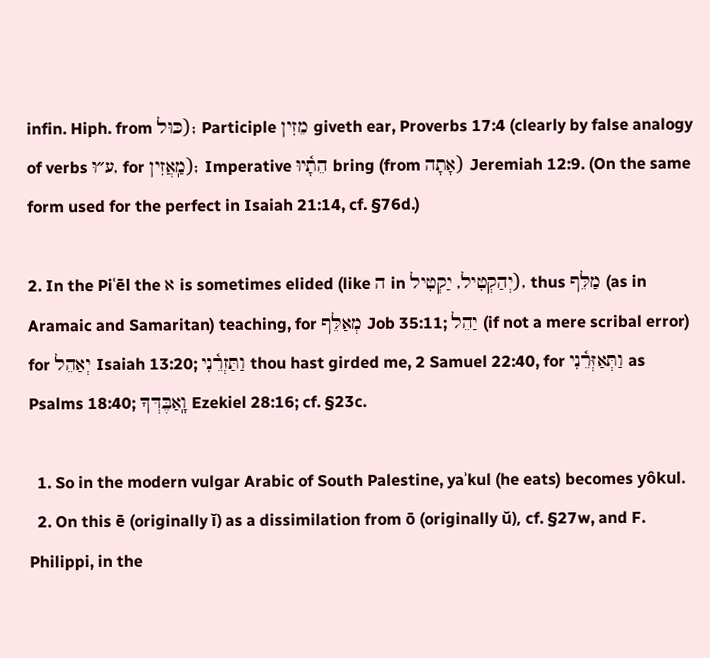infin. Hiph. from כּוּל); Participle מֵזִין giveth ear, Proverbs 17:4 (clearly by false analogy of verbs ע״וּ, for מַֽאֲזִין); Imperative הֵתָ֫יוּ bring (from אָתָה) Jeremiah 12:9. (On the same form used for the perfect in Isaiah 21:14, cf. §76d.)

2. In the Piʿēl the א is sometimes elided (like ה in יְהַקְטִיל, יַקְטִיל), thus מַלֵּף (as in Aramaic and Samaritan) teaching, for מְאַלֵּף Job 35:11; יַהֵל (if not a mere scribal error) for יְאַהֵל Isaiah 13:20; וַתַּזְרֵ֫נִי thou hast girded me, 2 Samuel 22:40, for וַתְּאַזְּרֵ֫נִי as Psalms 18:40; וָֽאַבֶּדְּךָ Ezekiel 28:16; cf. §23c.

  1. So in the modern vulgar Arabic of South Palestine, yaʾkul (he eats) becomes yôkul.
  2. On this ē (originally ĭ) as a dissimilation from ō (originally ŭ), cf. §27w, and F. Philippi, in the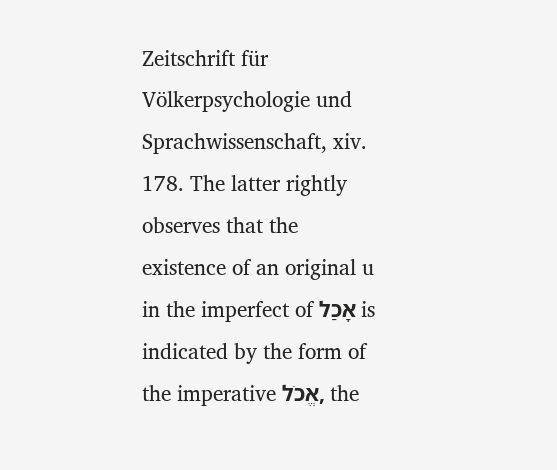Zeitschrift für Völkerpsychologie und Sprachwissenschaft, xiv. 178. The latter rightly observes that the existence of an original u in the imperfect of אָכַל is indicated by the form of the imperative אֱכֹל, the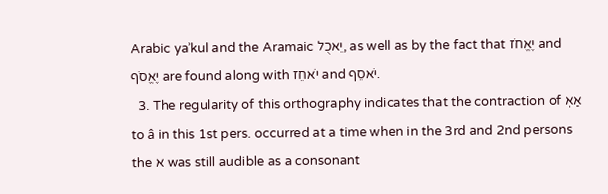Arabic yaʾkul and the Aramaic יֵאכֻל, as well as by the fact that יֶאֱחֹז and יֶאֱסֹף are found along with יֹאחֵז and יֹאסֵף.
  3. The regularity of this orthography indicates that the contraction of אַאְ to â in this 1st pers. occurred at a time when in the 3rd and 2nd persons the א was still audible as a consonant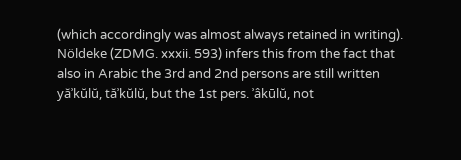(which accordingly was almost always retained in writing). Nöldeke (ZDMG. xxxii. 593) infers this from the fact that also in Arabic the 3rd and 2nd persons are still written yăʾkŭlŭ, tăʾkŭlŭ, but the 1st pers. ʾâkūlŭ, not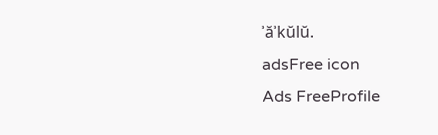ʾăʾkŭlŭ.
adsFree icon
Ads FreeProfile